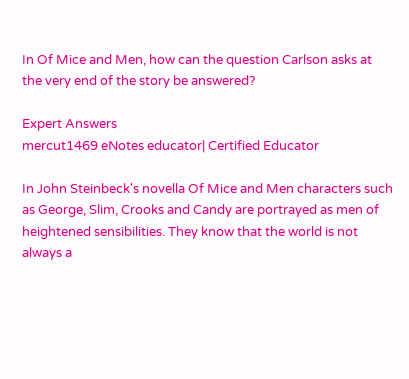In Of Mice and Men, how can the question Carlson asks at the very end of the story be answered?

Expert Answers
mercut1469 eNotes educator| Certified Educator

In John Steinbeck's novella Of Mice and Men characters such as George, Slim, Crooks and Candy are portrayed as men of heightened sensibilities. They know that the world is not always a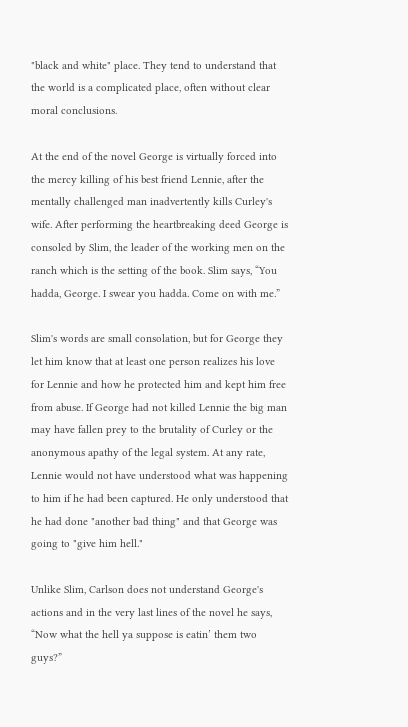"black and white" place. They tend to understand that the world is a complicated place, often without clear moral conclusions.

At the end of the novel George is virtually forced into the mercy killing of his best friend Lennie, after the mentally challenged man inadvertently kills Curley's wife. After performing the heartbreaking deed George is consoled by Slim, the leader of the working men on the ranch which is the setting of the book. Slim says, “You hadda, George. I swear you hadda. Come on with me.”

Slim's words are small consolation, but for George they let him know that at least one person realizes his love for Lennie and how he protected him and kept him free from abuse. If George had not killed Lennie the big man may have fallen prey to the brutality of Curley or the anonymous apathy of the legal system. At any rate, Lennie would not have understood what was happening to him if he had been captured. He only understood that he had done "another bad thing" and that George was going to "give him hell."

Unlike Slim, Carlson does not understand George's actions and in the very last lines of the novel he says, “Now what the hell ya suppose is eatin’ them two guys?”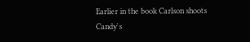Earlier in the book Carlson shoots Candy's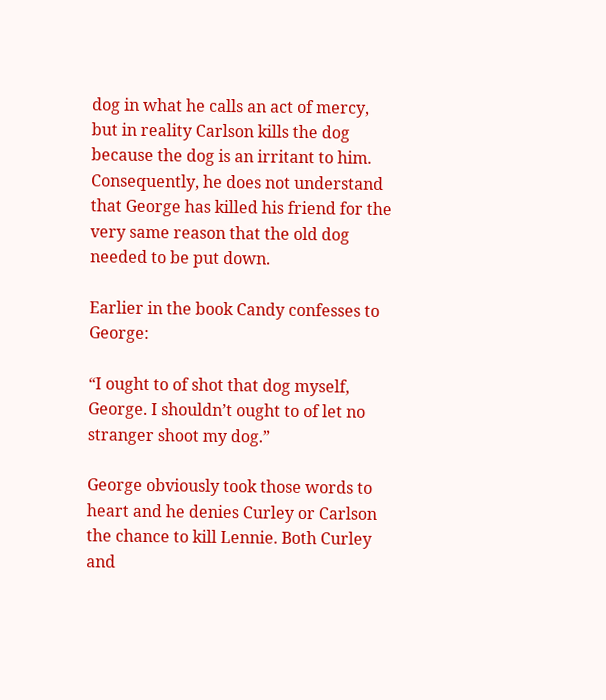dog in what he calls an act of mercy, but in reality Carlson kills the dog because the dog is an irritant to him. Consequently, he does not understand that George has killed his friend for the very same reason that the old dog needed to be put down.

Earlier in the book Candy confesses to George:

“I ought to of shot that dog myself, George. I shouldn’t ought to of let no stranger shoot my dog.”

George obviously took those words to heart and he denies Curley or Carlson the chance to kill Lennie. Both Curley and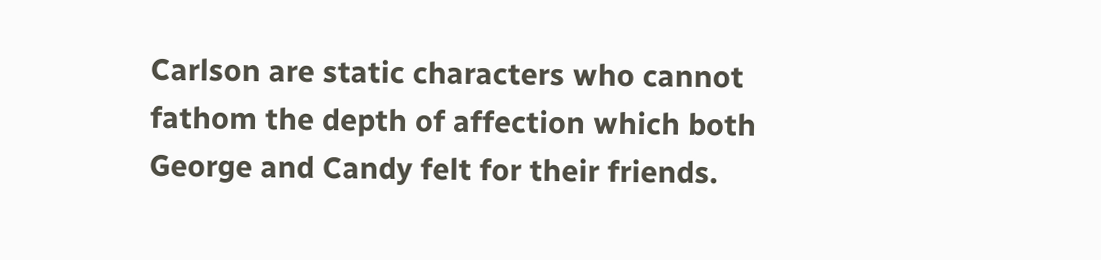Carlson are static characters who cannot fathom the depth of affection which both George and Candy felt for their friends.